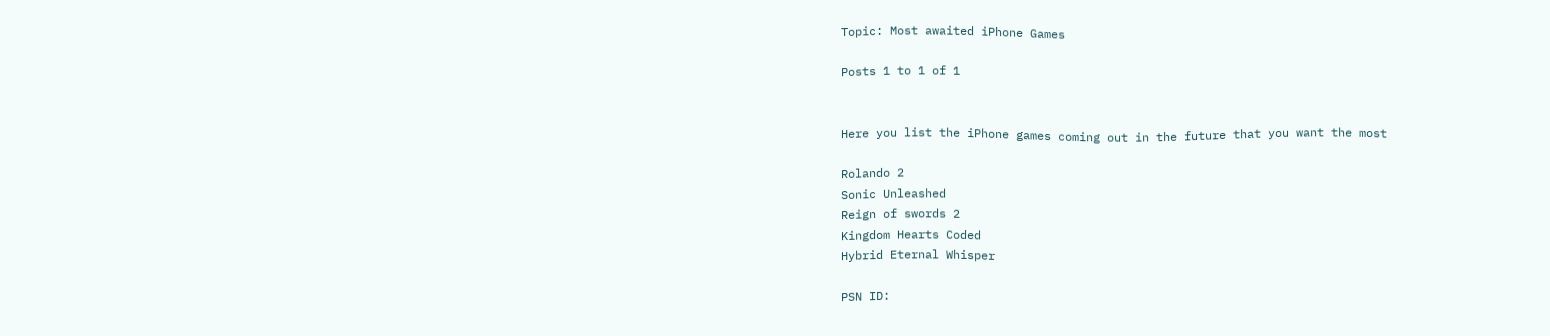Topic: Most awaited iPhone Games

Posts 1 to 1 of 1


Here you list the iPhone games coming out in the future that you want the most

Rolando 2
Sonic Unleashed
Reign of swords 2
Kingdom Hearts Coded
Hybrid Eternal Whisper

PSN ID: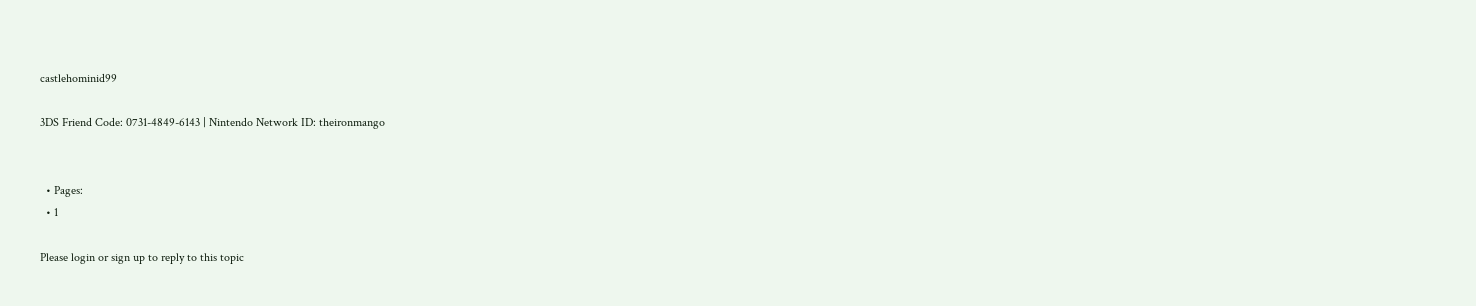castlehominid99

3DS Friend Code: 0731-4849-6143 | Nintendo Network ID: theironmango


  • Pages:
  • 1

Please login or sign up to reply to this topic